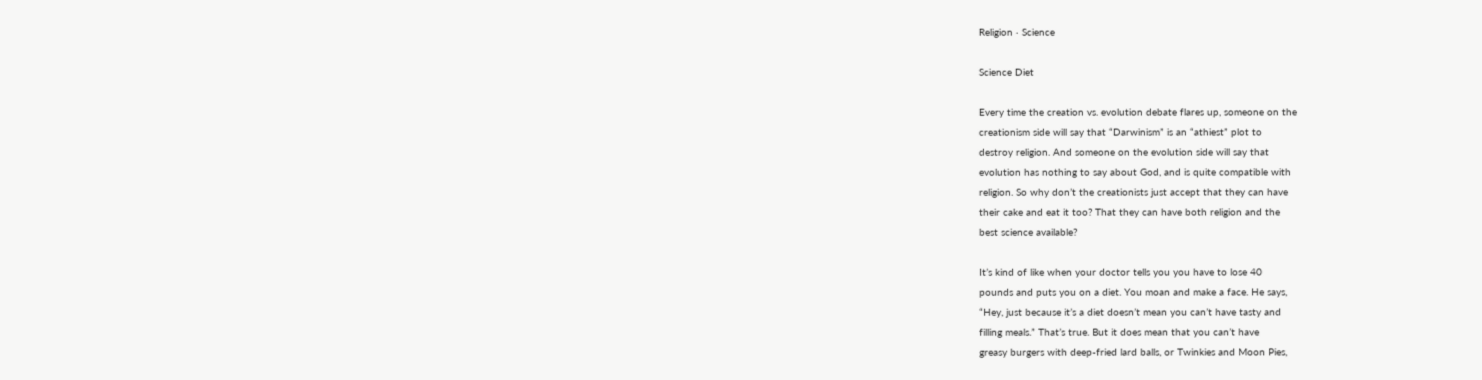Religion · Science

Science Diet

Every time the creation vs. evolution debate flares up, someone on the
creationism side will say that “Darwinism” is an “athiest” plot to
destroy religion. And someone on the evolution side will say that
evolution has nothing to say about God, and is quite compatible with
religion. So why don’t the creationists just accept that they can have
their cake and eat it too? That they can have both religion and the
best science available?

It’s kind of like when your doctor tells you you have to lose 40
pounds and puts you on a diet. You moan and make a face. He says,
“Hey, just because it’s a diet doesn’t mean you can’t have tasty and
filling meals.” That’s true. But it does mean that you can’t have
greasy burgers with deep-fried lard balls, or Twinkies and Moon Pies,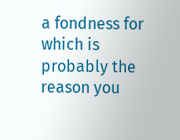a fondness for which is probably the reason you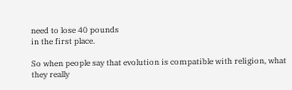need to lose 40 pounds
in the first place.

So when people say that evolution is compatible with religion, what
they really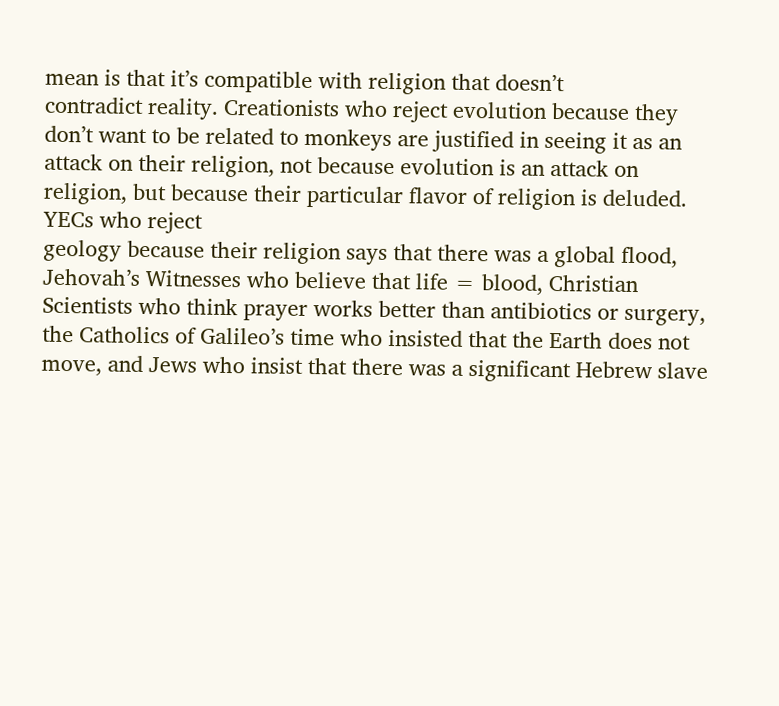mean is that it’s compatible with religion that doesn’t
contradict reality. Creationists who reject evolution because they
don’t want to be related to monkeys are justified in seeing it as an
attack on their religion, not because evolution is an attack on
religion, but because their particular flavor of religion is deluded.
YECs who reject
geology because their religion says that there was a global flood,
Jehovah’s Witnesses who believe that life = blood, Christian
Scientists who think prayer works better than antibiotics or surgery,
the Catholics of Galileo’s time who insisted that the Earth does not
move, and Jews who insist that there was a significant Hebrew slave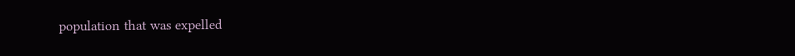population that was expelled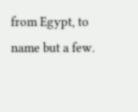from Egypt, to name but a few.